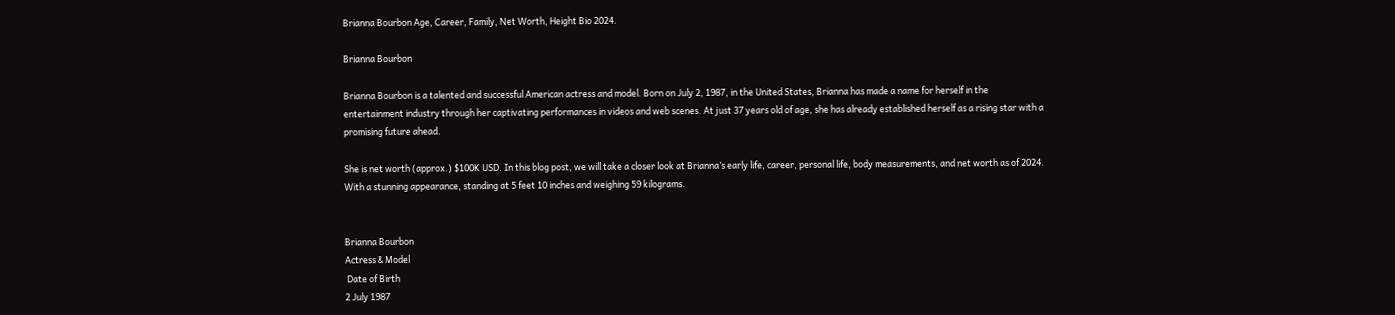Brianna Bourbon Age, Career, Family, Net Worth, Height Bio 2024.

Brianna Bourbon

Brianna Bourbon is a talented and successful American actress and model. Born on July 2, 1987, in the United States, Brianna has made a name for herself in the entertainment industry through her captivating performances in videos and web scenes. At just 37 years old of age, she has already established herself as a rising star with a promising future ahead.

She is net worth (approx.) $100K USD. In this blog post, we will take a closer look at Brianna’s early life, career, personal life, body measurements, and net worth as of 2024. With a stunning appearance, standing at 5 feet 10 inches and weighing 59 kilograms.


Brianna Bourbon
Actress & Model
 Date of Birth
2 July 1987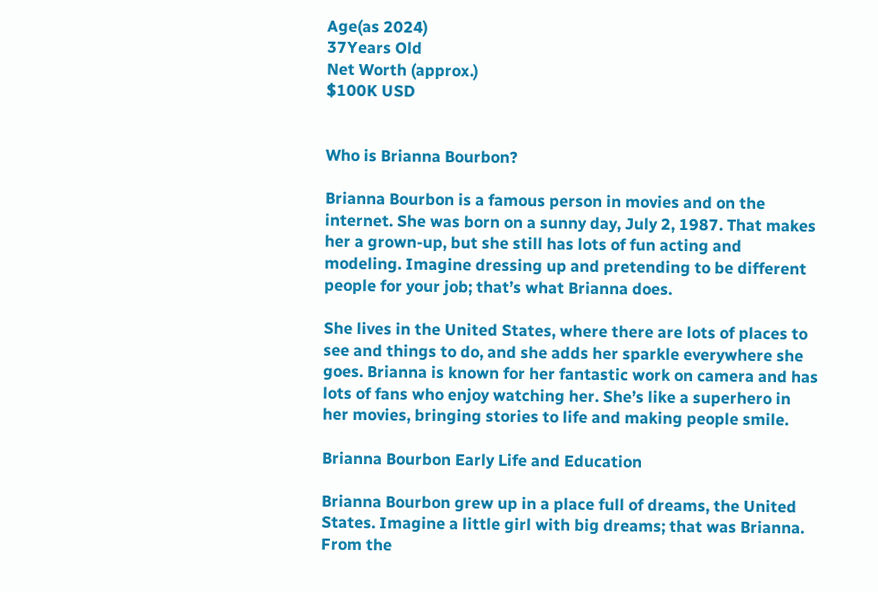Age(as 2024)
37Years Old
Net Worth (approx.)
$100K USD


Who is Brianna Bourbon?

Brianna Bourbon is a famous person in movies and on the internet. She was born on a sunny day, July 2, 1987. That makes her a grown-up, but she still has lots of fun acting and modeling. Imagine dressing up and pretending to be different people for your job; that’s what Brianna does.

She lives in the United States, where there are lots of places to see and things to do, and she adds her sparkle everywhere she goes. Brianna is known for her fantastic work on camera and has lots of fans who enjoy watching her. She’s like a superhero in her movies, bringing stories to life and making people smile.

Brianna Bourbon Early Life and Education

Brianna Bourbon grew up in a place full of dreams, the United States. Imagine a little girl with big dreams; that was Brianna. From the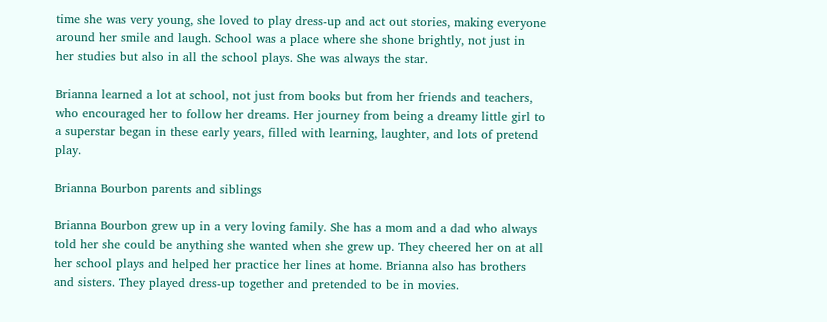time she was very young, she loved to play dress-up and act out stories, making everyone around her smile and laugh. School was a place where she shone brightly, not just in her studies but also in all the school plays. She was always the star.

Brianna learned a lot at school, not just from books but from her friends and teachers, who encouraged her to follow her dreams. Her journey from being a dreamy little girl to a superstar began in these early years, filled with learning, laughter, and lots of pretend play.

Brianna Bourbon parents and siblings

Brianna Bourbon grew up in a very loving family. She has a mom and a dad who always told her she could be anything she wanted when she grew up. They cheered her on at all her school plays and helped her practice her lines at home. Brianna also has brothers and sisters. They played dress-up together and pretended to be in movies.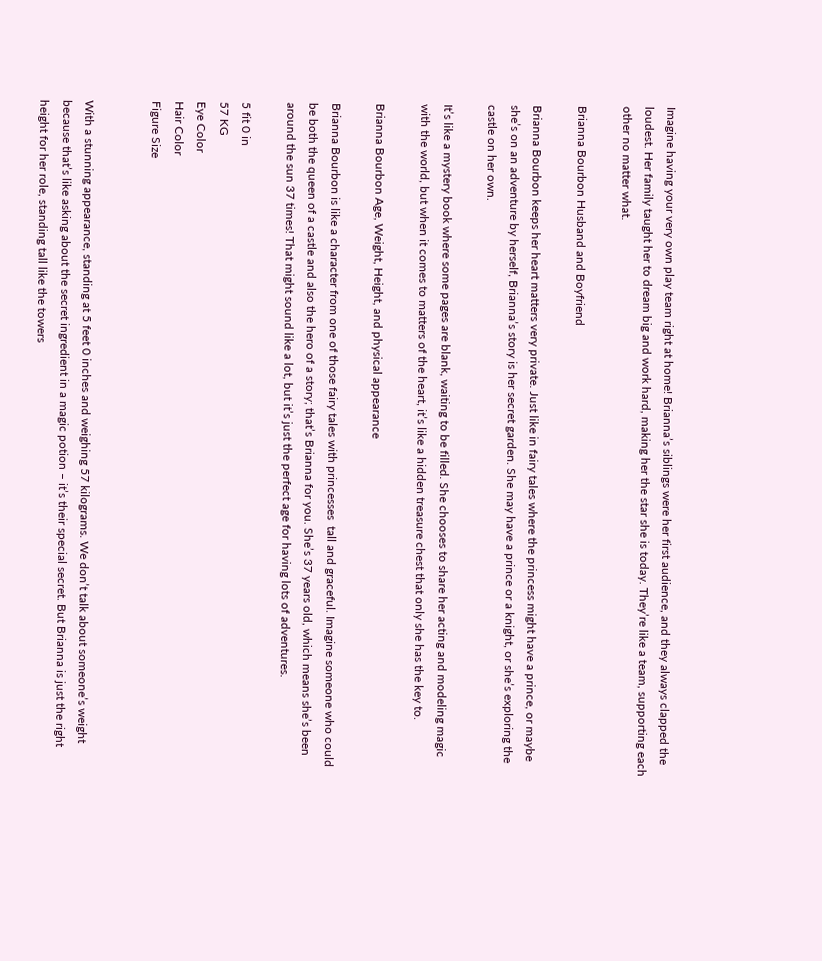Imagine having your very own play team right at home! Brianna’s siblings were her first audience, and they always clapped the loudest. Her family taught her to dream big and work hard, making her the star she is today. They’re like a team, supporting each other no matter what.

Brianna Bourbon Husband and Boyfriend

Brianna Bourbon keeps her heart matters very private. Just like in fairy tales where the princess might have a prince, or maybe she’s on an adventure by herself, Brianna’s story is her secret garden. She may have a prince or a knight, or she’s exploring the castle on her own.

It’s like a mystery book where some pages are blank, waiting to be filled. She chooses to share her acting and modeling magic with the world, but when it comes to matters of the heart, it’s like a hidden treasure chest that only she has the key to.

Brianna Bourbon Age, Weight, Height, and physical appearance

Brianna Bourbon is like a character from one of those fairy tales with princesses  tall and graceful. Imagine someone who could be both the queen of a castle and also the hero of a story; that’s Brianna for you. She’s 37 years old, which means she’s been around the sun 37 times! That might sound like a lot, but it’s just the perfect age for having lots of adventures.

5 fit 0 in
57 KG
Eye Color
Hair Color
Figure Size


With a stunning appearance, standing at 5 feet 0 inches and weighing 57 kilograms. We don’t talk about someone’s weight because that’s like asking about the secret ingredient in a magic potion – it’s their special secret. But Brianna is just the right height for her role, standing tall like the towers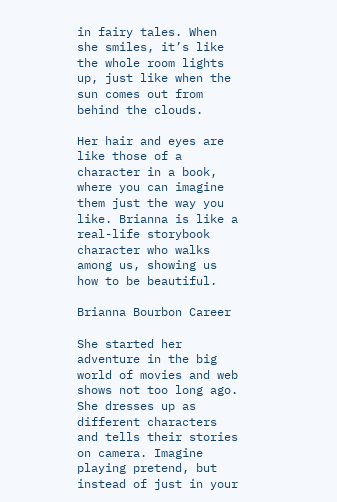in fairy tales. When she smiles, it’s like the whole room lights up, just like when the sun comes out from behind the clouds.

Her hair and eyes are like those of a character in a book, where you can imagine them just the way you like. Brianna is like a real-life storybook character who walks among us, showing us how to be beautiful.

Brianna Bourbon Career

She started her adventure in the big world of movies and web shows not too long ago. She dresses up as different characters and tells their stories on camera. Imagine playing pretend, but instead of just in your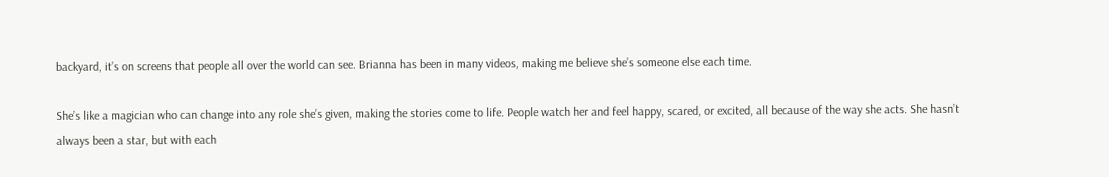backyard, it’s on screens that people all over the world can see. Brianna has been in many videos, making me believe she’s someone else each time.

She’s like a magician who can change into any role she’s given, making the stories come to life. People watch her and feel happy, scared, or excited, all because of the way she acts. She hasn’t always been a star, but with each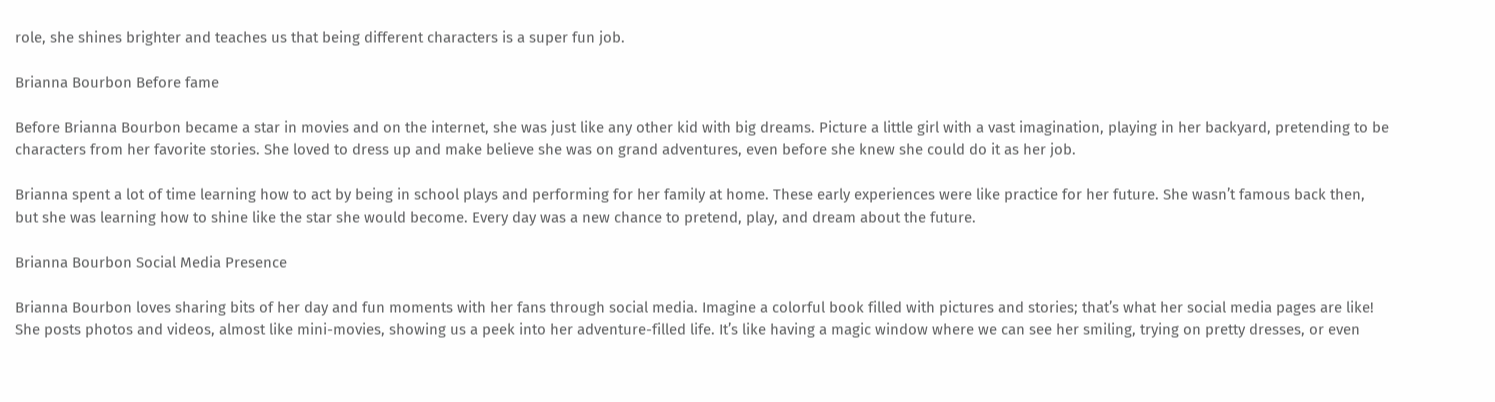role, she shines brighter and teaches us that being different characters is a super fun job.

Brianna Bourbon Before fame

Before Brianna Bourbon became a star in movies and on the internet, she was just like any other kid with big dreams. Picture a little girl with a vast imagination, playing in her backyard, pretending to be characters from her favorite stories. She loved to dress up and make believe she was on grand adventures, even before she knew she could do it as her job.

Brianna spent a lot of time learning how to act by being in school plays and performing for her family at home. These early experiences were like practice for her future. She wasn’t famous back then, but she was learning how to shine like the star she would become. Every day was a new chance to pretend, play, and dream about the future.

Brianna Bourbon Social Media Presence

Brianna Bourbon loves sharing bits of her day and fun moments with her fans through social media. Imagine a colorful book filled with pictures and stories; that’s what her social media pages are like! She posts photos and videos, almost like mini-movies, showing us a peek into her adventure-filled life. It’s like having a magic window where we can see her smiling, trying on pretty dresses, or even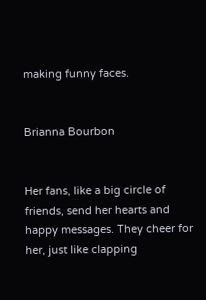making funny faces.


Brianna Bourbon


Her fans, like a big circle of friends, send her hearts and happy messages. They cheer for her, just like clapping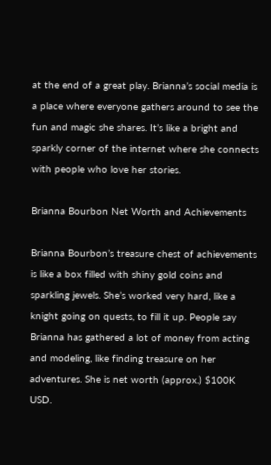at the end of a great play. Brianna’s social media is a place where everyone gathers around to see the fun and magic she shares. It’s like a bright and sparkly corner of the internet where she connects with people who love her stories.

Brianna Bourbon Net Worth and Achievements

Brianna Bourbon’s treasure chest of achievements is like a box filled with shiny gold coins and sparkling jewels. She’s worked very hard, like a knight going on quests, to fill it up. People say Brianna has gathered a lot of money from acting and modeling, like finding treasure on her adventures. She is net worth (approx.) $100K USD.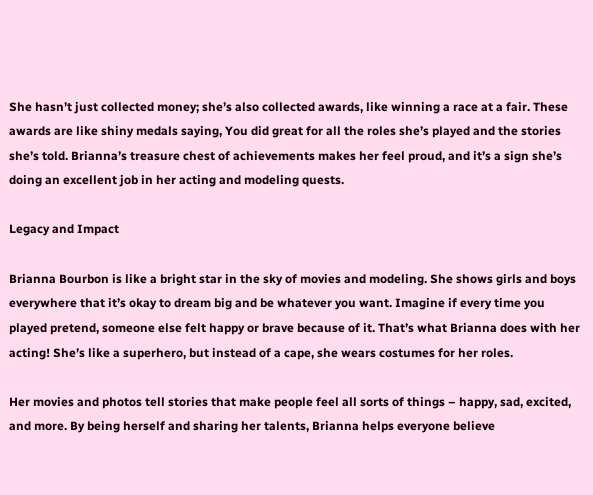She hasn’t just collected money; she’s also collected awards, like winning a race at a fair. These awards are like shiny medals saying, You did great for all the roles she’s played and the stories she’s told. Brianna’s treasure chest of achievements makes her feel proud, and it’s a sign she’s doing an excellent job in her acting and modeling quests.

Legacy and Impact

Brianna Bourbon is like a bright star in the sky of movies and modeling. She shows girls and boys everywhere that it’s okay to dream big and be whatever you want. Imagine if every time you played pretend, someone else felt happy or brave because of it. That’s what Brianna does with her acting! She’s like a superhero, but instead of a cape, she wears costumes for her roles.

Her movies and photos tell stories that make people feel all sorts of things – happy, sad, excited, and more. By being herself and sharing her talents, Brianna helps everyone believe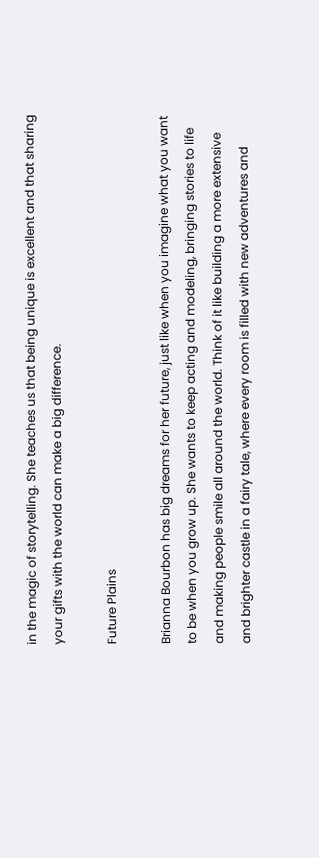in the magic of storytelling. She teaches us that being unique is excellent and that sharing your gifts with the world can make a big difference.

Future Plains

Brianna Bourbon has big dreams for her future, just like when you imagine what you want to be when you grow up. She wants to keep acting and modeling, bringing stories to life and making people smile all around the world. Think of it like building a more extensive and brighter castle in a fairy tale, where every room is filled with new adventures and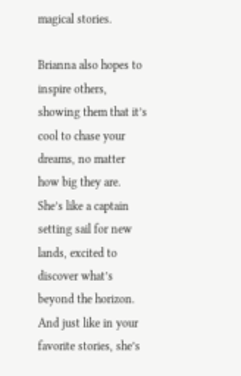magical stories.

Brianna also hopes to inspire others, showing them that it’s cool to chase your dreams, no matter how big they are. She’s like a captain setting sail for new lands, excited to discover what’s beyond the horizon. And just like in your favorite stories, she’s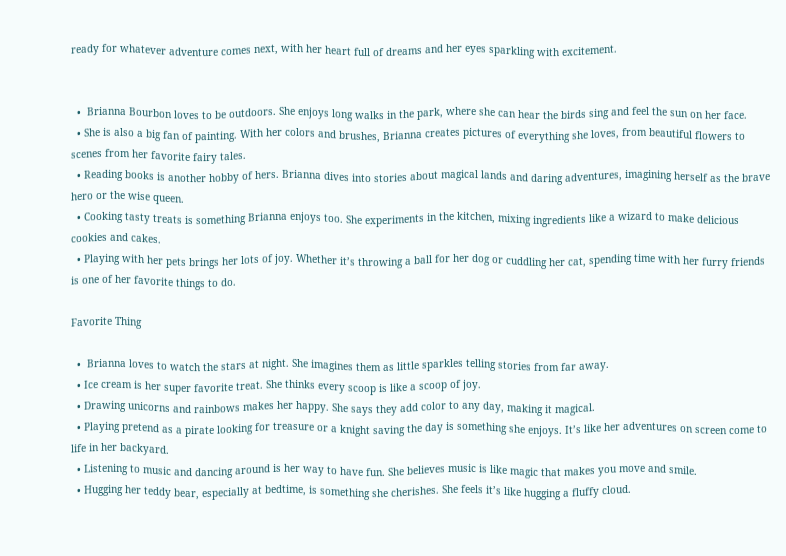ready for whatever adventure comes next, with her heart full of dreams and her eyes sparkling with excitement.


  •  Brianna Bourbon loves to be outdoors. She enjoys long walks in the park, where she can hear the birds sing and feel the sun on her face.
  • She is also a big fan of painting. With her colors and brushes, Brianna creates pictures of everything she loves, from beautiful flowers to scenes from her favorite fairy tales.
  • Reading books is another hobby of hers. Brianna dives into stories about magical lands and daring adventures, imagining herself as the brave hero or the wise queen.
  • Cooking tasty treats is something Brianna enjoys too. She experiments in the kitchen, mixing ingredients like a wizard to make delicious cookies and cakes.
  • Playing with her pets brings her lots of joy. Whether it’s throwing a ball for her dog or cuddling her cat, spending time with her furry friends is one of her favorite things to do.

Favorite Thing

  •  Brianna loves to watch the stars at night. She imagines them as little sparkles telling stories from far away.
  • Ice cream is her super favorite treat. She thinks every scoop is like a scoop of joy.
  • Drawing unicorns and rainbows makes her happy. She says they add color to any day, making it magical.
  • Playing pretend as a pirate looking for treasure or a knight saving the day is something she enjoys. It’s like her adventures on screen come to life in her backyard.
  • Listening to music and dancing around is her way to have fun. She believes music is like magic that makes you move and smile.
  • Hugging her teddy bear, especially at bedtime, is something she cherishes. She feels it’s like hugging a fluffy cloud.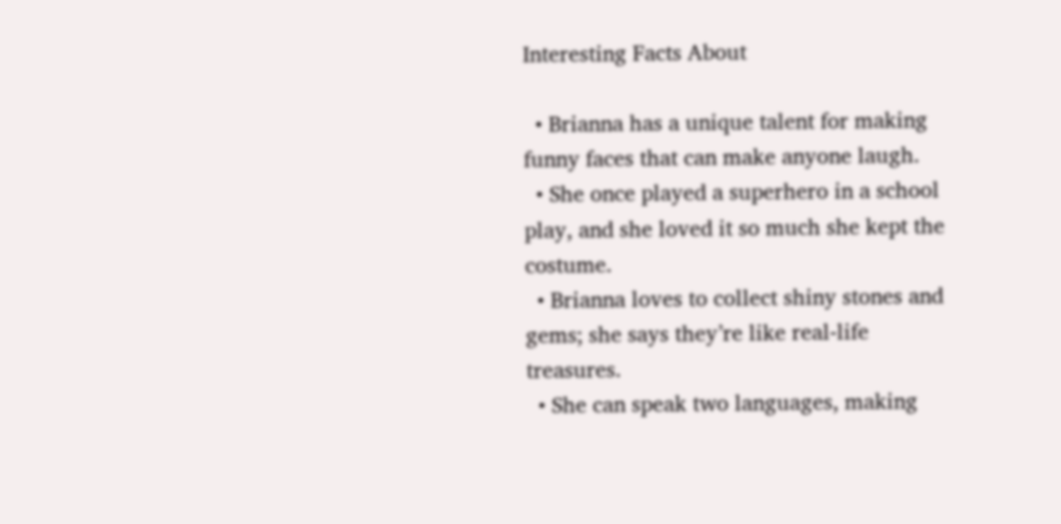Interesting Facts About

  • Brianna has a unique talent for making funny faces that can make anyone laugh.
  • She once played a superhero in a school play, and she loved it so much she kept the costume.
  • Brianna loves to collect shiny stones and gems; she says they’re like real-life treasures.
  • She can speak two languages, making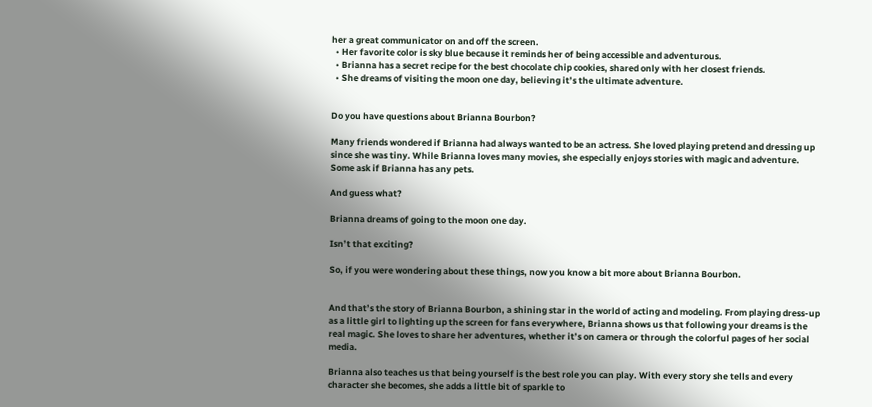her a great communicator on and off the screen.
  • Her favorite color is sky blue because it reminds her of being accessible and adventurous.
  • Brianna has a secret recipe for the best chocolate chip cookies, shared only with her closest friends.
  • She dreams of visiting the moon one day, believing it’s the ultimate adventure.


Do you have questions about Brianna Bourbon?

Many friends wondered if Brianna had always wanted to be an actress. She loved playing pretend and dressing up since she was tiny. While Brianna loves many movies, she especially enjoys stories with magic and adventure. Some ask if Brianna has any pets.

And guess what?

Brianna dreams of going to the moon one day.

Isn’t that exciting?

So, if you were wondering about these things, now you know a bit more about Brianna Bourbon.


And that’s the story of Brianna Bourbon, a shining star in the world of acting and modeling. From playing dress-up as a little girl to lighting up the screen for fans everywhere, Brianna shows us that following your dreams is the real magic. She loves to share her adventures, whether it’s on camera or through the colorful pages of her social media.

Brianna also teaches us that being yourself is the best role you can play. With every story she tells and every character she becomes, she adds a little bit of sparkle to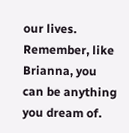our lives. Remember, like Brianna, you can be anything you dream of.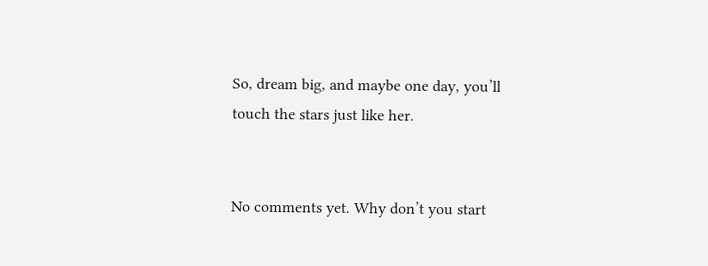So, dream big, and maybe one day, you’ll touch the stars just like her.


No comments yet. Why don’t you start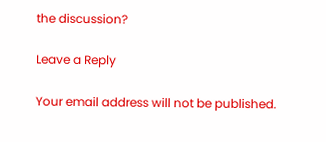the discussion?

Leave a Reply

Your email address will not be published.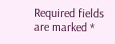Required fields are marked *